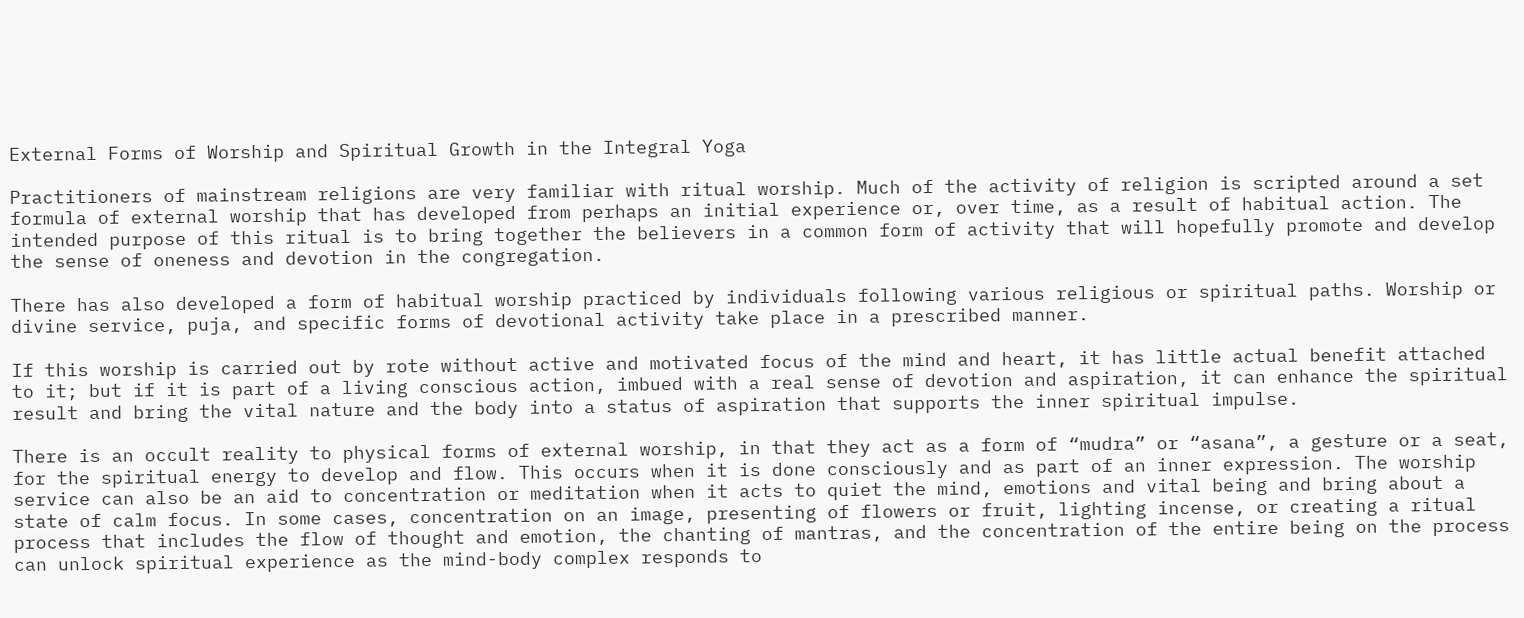External Forms of Worship and Spiritual Growth in the Integral Yoga

Practitioners of mainstream religions are very familiar with ritual worship. Much of the activity of religion is scripted around a set formula of external worship that has developed from perhaps an initial experience or, over time, as a result of habitual action. The intended purpose of this ritual is to bring together the believers in a common form of activity that will hopefully promote and develop the sense of oneness and devotion in the congregation.

There has also developed a form of habitual worship practiced by individuals following various religious or spiritual paths. Worship or divine service, puja, and specific forms of devotional activity take place in a prescribed manner.

If this worship is carried out by rote without active and motivated focus of the mind and heart, it has little actual benefit attached to it; but if it is part of a living conscious action, imbued with a real sense of devotion and aspiration, it can enhance the spiritual result and bring the vital nature and the body into a status of aspiration that supports the inner spiritual impulse.

There is an occult reality to physical forms of external worship, in that they act as a form of “mudra” or “asana”, a gesture or a seat, for the spiritual energy to develop and flow. This occurs when it is done consciously and as part of an inner expression. The worship service can also be an aid to concentration or meditation when it acts to quiet the mind, emotions and vital being and bring about a state of calm focus. In some cases, concentration on an image, presenting of flowers or fruit, lighting incense, or creating a ritual process that includes the flow of thought and emotion, the chanting of mantras, and the concentration of the entire being on the process can unlock spiritual experience as the mind-body complex responds to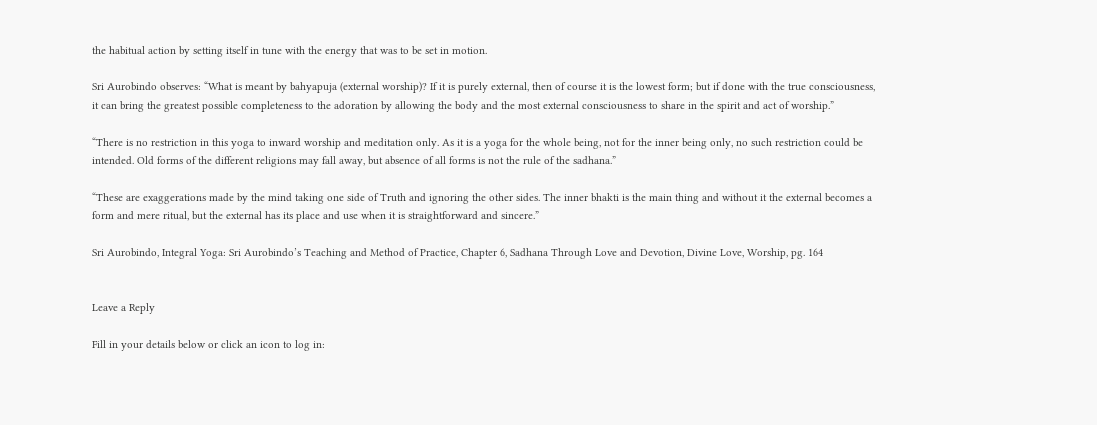the habitual action by setting itself in tune with the energy that was to be set in motion.

Sri Aurobindo observes: “What is meant by bahyapuja (external worship)? If it is purely external, then of course it is the lowest form; but if done with the true consciousness, it can bring the greatest possible completeness to the adoration by allowing the body and the most external consciousness to share in the spirit and act of worship.”

“There is no restriction in this yoga to inward worship and meditation only. As it is a yoga for the whole being, not for the inner being only, no such restriction could be intended. Old forms of the different religions may fall away, but absence of all forms is not the rule of the sadhana.”

“These are exaggerations made by the mind taking one side of Truth and ignoring the other sides. The inner bhakti is the main thing and without it the external becomes a form and mere ritual, but the external has its place and use when it is straightforward and sincere.”

Sri Aurobindo, Integral Yoga: Sri Aurobindo’s Teaching and Method of Practice, Chapter 6, Sadhana Through Love and Devotion, Divine Love, Worship, pg. 164


Leave a Reply

Fill in your details below or click an icon to log in: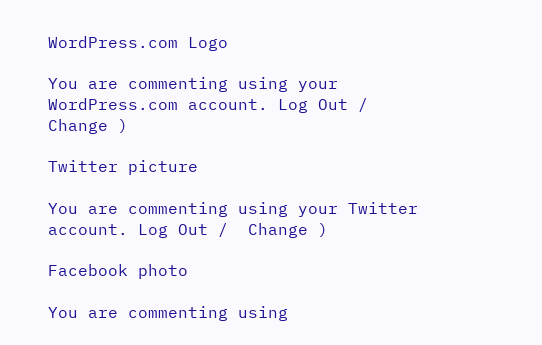WordPress.com Logo

You are commenting using your WordPress.com account. Log Out /  Change )

Twitter picture

You are commenting using your Twitter account. Log Out /  Change )

Facebook photo

You are commenting using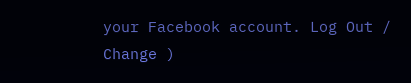your Facebook account. Log Out /  Change )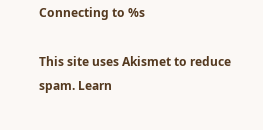Connecting to %s

This site uses Akismet to reduce spam. Learn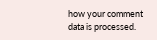how your comment data is processed.